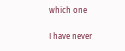which one

I have never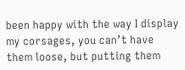been happy with the way I display my corsages, you can’t have them loose, but putting them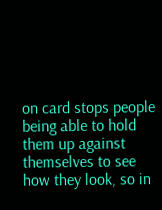on card stops people being able to hold them up against themselves to see how they look, so in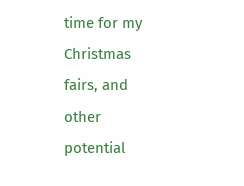time for my Christmas fairs, and other potential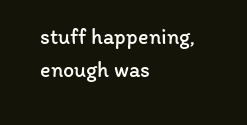stuff happening, enough was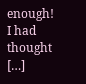enough! I had thought […]